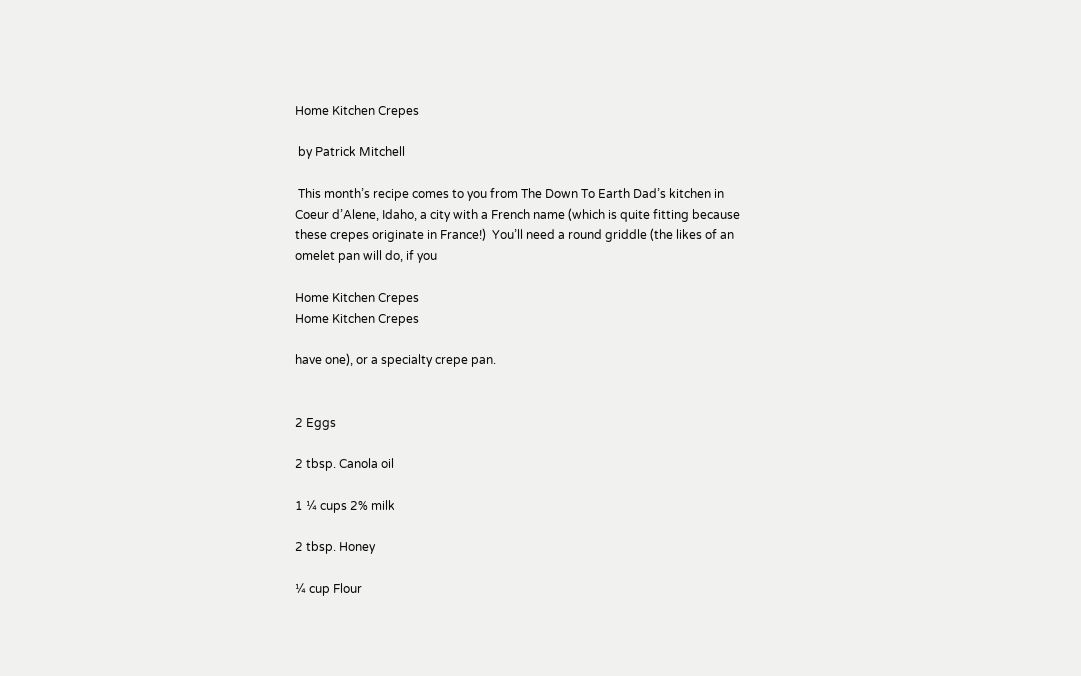Home Kitchen Crepes

 by Patrick Mitchell

 This month’s recipe comes to you from The Down To Earth Dad’s kitchen in Coeur d’Alene, Idaho, a city with a French name (which is quite fitting because these crepes originate in France!)  You’ll need a round griddle (the likes of an omelet pan will do, if you

Home Kitchen Crepes
Home Kitchen Crepes

have one), or a specialty crepe pan.


2 Eggs

2 tbsp. Canola oil

1 ¼ cups 2% milk

2 tbsp. Honey

¼ cup Flour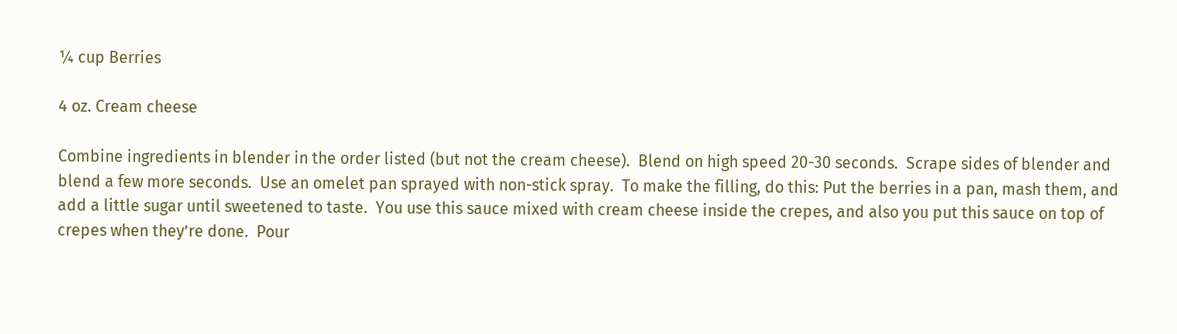¼ cup Berries

4 oz. Cream cheese

Combine ingredients in blender in the order listed (but not the cream cheese).  Blend on high speed 20-30 seconds.  Scrape sides of blender and blend a few more seconds.  Use an omelet pan sprayed with non-stick spray.  To make the filling, do this: Put the berries in a pan, mash them, and add a little sugar until sweetened to taste.  You use this sauce mixed with cream cheese inside the crepes, and also you put this sauce on top of crepes when they’re done.  Pour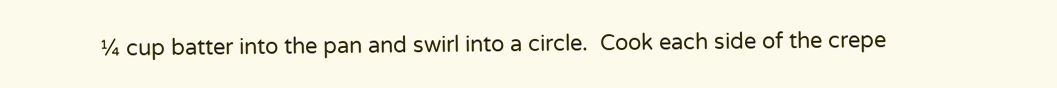¼ cup batter into the pan and swirl into a circle.  Cook each side of the crepe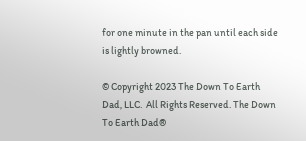for one minute in the pan until each side is lightly browned.

© Copyright 2023 The Down To Earth Dad, LLC.  All Rights Reserved. The Down To Earth Dad®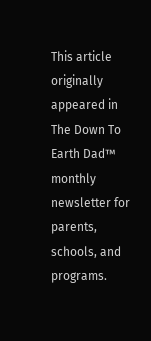This article originally appeared in The Down To Earth Dad™ monthly newsletter for parents, schools, and programs.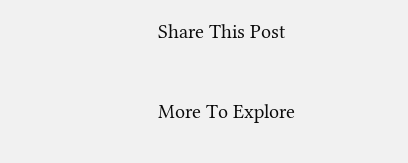Share This Post

More To Explore